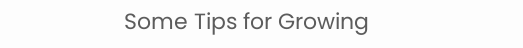Some Tips for Growing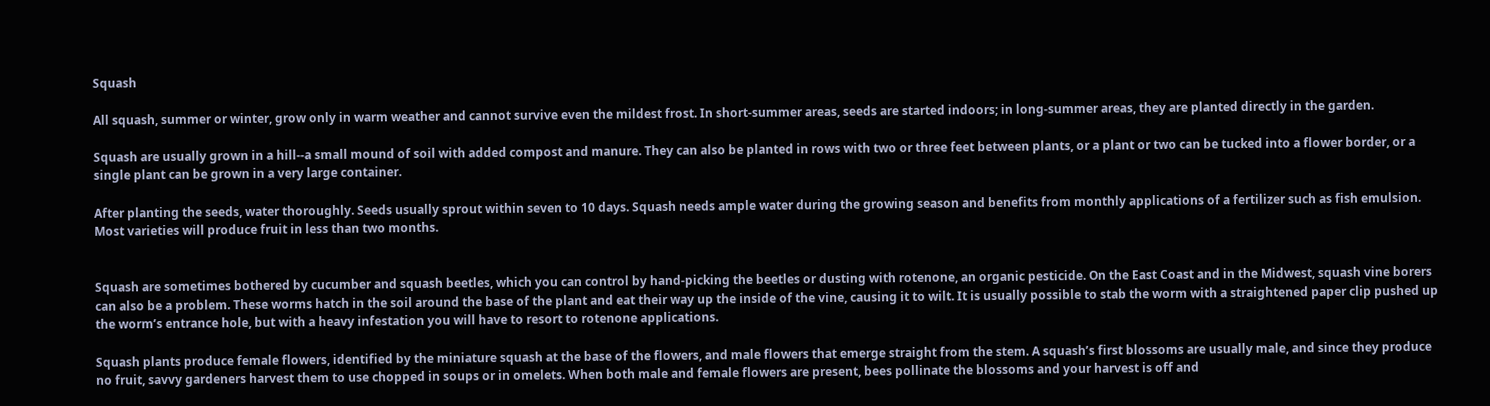Squash

All squash, summer or winter, grow only in warm weather and cannot survive even the mildest frost. In short-summer areas, seeds are started indoors; in long-summer areas, they are planted directly in the garden.

Squash are usually grown in a hill--a small mound of soil with added compost and manure. They can also be planted in rows with two or three feet between plants, or a plant or two can be tucked into a flower border, or a single plant can be grown in a very large container.

After planting the seeds, water thoroughly. Seeds usually sprout within seven to 10 days. Squash needs ample water during the growing season and benefits from monthly applications of a fertilizer such as fish emulsion. Most varieties will produce fruit in less than two months.


Squash are sometimes bothered by cucumber and squash beetles, which you can control by hand-picking the beetles or dusting with rotenone, an organic pesticide. On the East Coast and in the Midwest, squash vine borers can also be a problem. These worms hatch in the soil around the base of the plant and eat their way up the inside of the vine, causing it to wilt. It is usually possible to stab the worm with a straightened paper clip pushed up the worm’s entrance hole, but with a heavy infestation you will have to resort to rotenone applications.

Squash plants produce female flowers, identified by the miniature squash at the base of the flowers, and male flowers that emerge straight from the stem. A squash’s first blossoms are usually male, and since they produce no fruit, savvy gardeners harvest them to use chopped in soups or in omelets. When both male and female flowers are present, bees pollinate the blossoms and your harvest is off and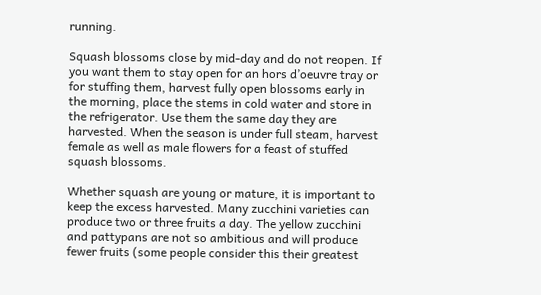running.

Squash blossoms close by mid-day and do not reopen. If you want them to stay open for an hors d’oeuvre tray or for stuffing them, harvest fully open blossoms early in the morning, place the stems in cold water and store in the refrigerator. Use them the same day they are harvested. When the season is under full steam, harvest female as well as male flowers for a feast of stuffed squash blossoms.

Whether squash are young or mature, it is important to keep the excess harvested. Many zucchini varieties can produce two or three fruits a day. The yellow zucchini and pattypans are not so ambitious and will produce fewer fruits (some people consider this their greatest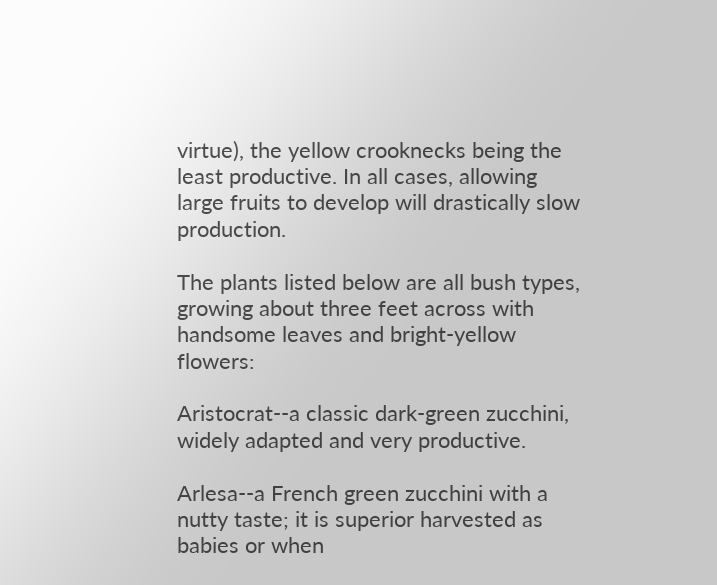virtue), the yellow crooknecks being the least productive. In all cases, allowing large fruits to develop will drastically slow production.

The plants listed below are all bush types, growing about three feet across with handsome leaves and bright-yellow flowers:

Aristocrat--a classic dark-green zucchini, widely adapted and very productive.

Arlesa--a French green zucchini with a nutty taste; it is superior harvested as babies or when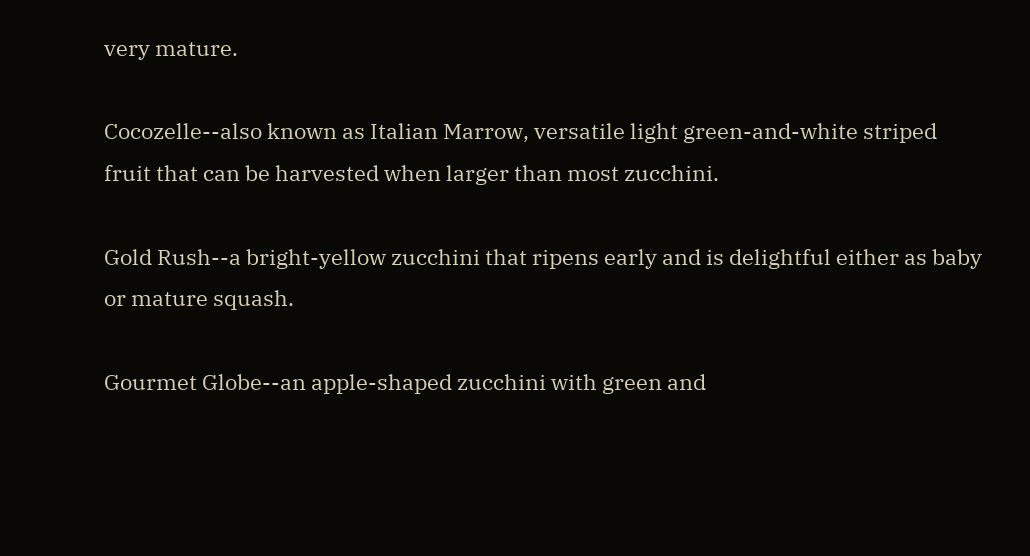very mature.

Cocozelle--also known as Italian Marrow, versatile light green-and-white striped fruit that can be harvested when larger than most zucchini.

Gold Rush--a bright-yellow zucchini that ripens early and is delightful either as baby or mature squash.

Gourmet Globe--an apple-shaped zucchini with green and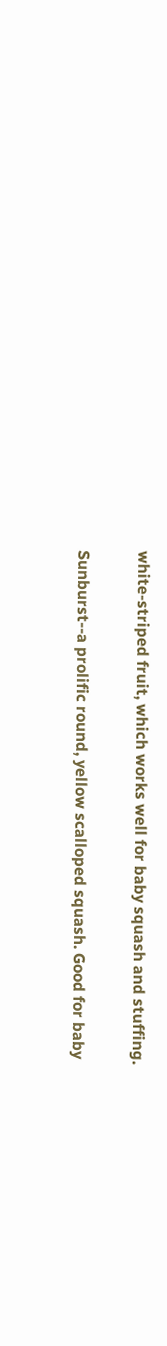white-striped fruit, which works well for baby squash and stuffing.

Sunburst--a prolific round, yellow scalloped squash. Good for baby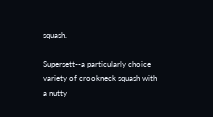squash.

Supersett--a particularly choice variety of crookneck squash with a nutty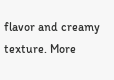flavor and creamy texture. More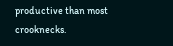productive than most crooknecks.